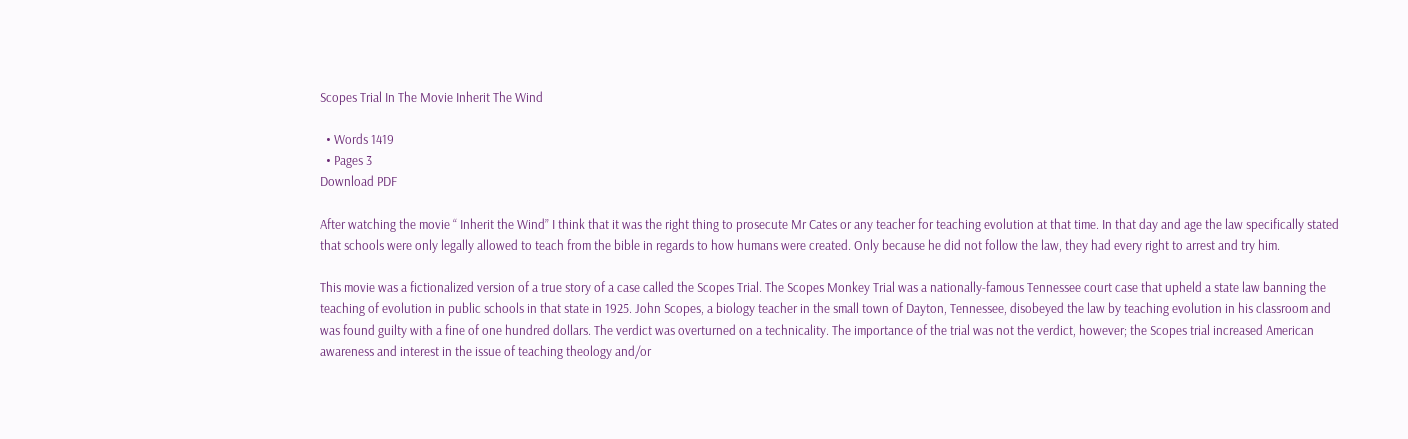Scopes Trial In The Movie Inherit The Wind

  • Words 1419
  • Pages 3
Download PDF

After watching the movie “ Inherit the Wind” I think that it was the right thing to prosecute Mr Cates or any teacher for teaching evolution at that time. In that day and age the law specifically stated that schools were only legally allowed to teach from the bible in regards to how humans were created. Only because he did not follow the law, they had every right to arrest and try him.

This movie was a fictionalized version of a true story of a case called the Scopes Trial. The Scopes Monkey Trial was a nationally-famous Tennessee court case that upheld a state law banning the teaching of evolution in public schools in that state in 1925. John Scopes, a biology teacher in the small town of Dayton, Tennessee, disobeyed the law by teaching evolution in his classroom and was found guilty with a fine of one hundred dollars. The verdict was overturned on a technicality. The importance of the trial was not the verdict, however; the Scopes trial increased American awareness and interest in the issue of teaching theology and/or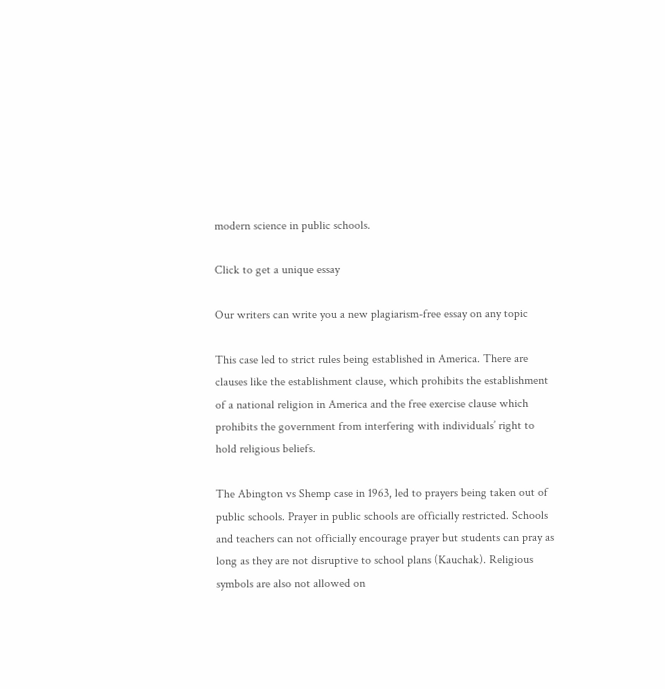modern science in public schools.

Click to get a unique essay

Our writers can write you a new plagiarism-free essay on any topic

This case led to strict rules being established in America. There are clauses like the establishment clause, which prohibits the establishment of a national religion in America and the free exercise clause which prohibits the government from interfering with individuals’ right to hold religious beliefs.

The Abington vs Shemp case in 1963, led to prayers being taken out of public schools. Prayer in public schools are officially restricted. Schools and teachers can not officially encourage prayer but students can pray as long as they are not disruptive to school plans (Kauchak). Religious symbols are also not allowed on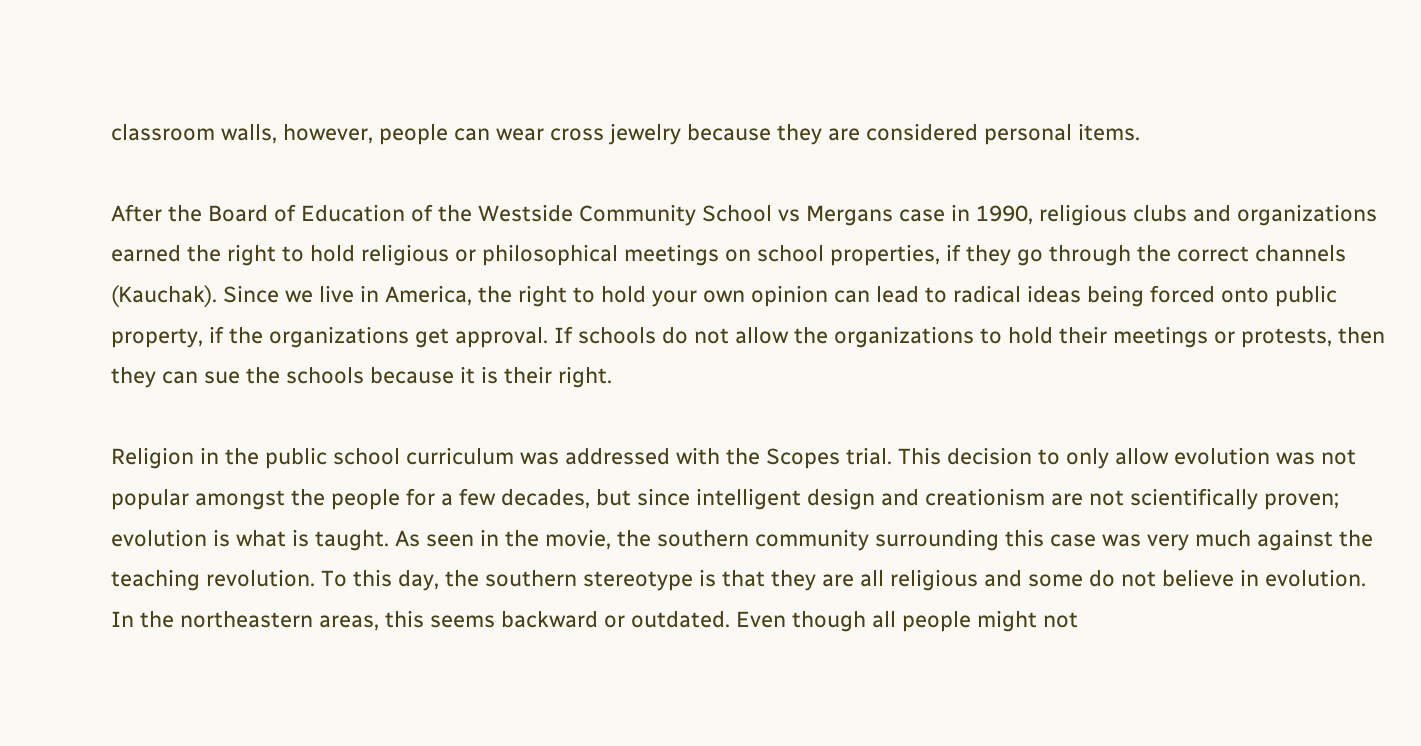classroom walls, however, people can wear cross jewelry because they are considered personal items.

After the Board of Education of the Westside Community School vs Mergans case in 1990, religious clubs and organizations earned the right to hold religious or philosophical meetings on school properties, if they go through the correct channels (Kauchak). Since we live in America, the right to hold your own opinion can lead to radical ideas being forced onto public property, if the organizations get approval. If schools do not allow the organizations to hold their meetings or protests, then they can sue the schools because it is their right.

Religion in the public school curriculum was addressed with the Scopes trial. This decision to only allow evolution was not popular amongst the people for a few decades, but since intelligent design and creationism are not scientifically proven; evolution is what is taught. As seen in the movie, the southern community surrounding this case was very much against the teaching revolution. To this day, the southern stereotype is that they are all religious and some do not believe in evolution. In the northeastern areas, this seems backward or outdated. Even though all people might not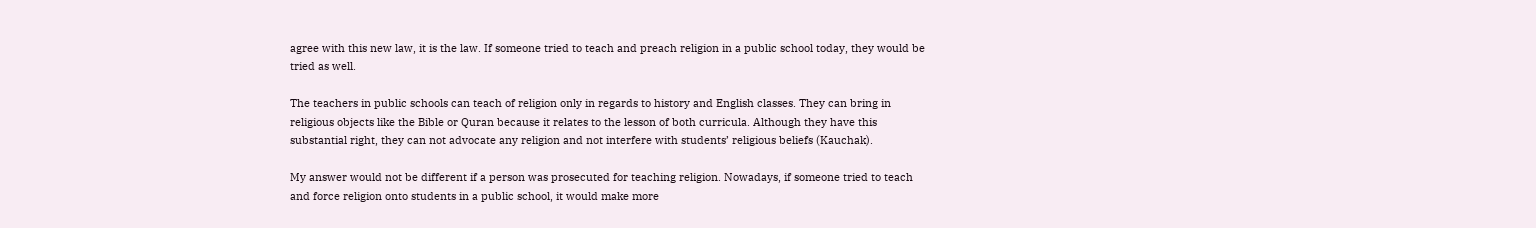agree with this new law, it is the law. If someone tried to teach and preach religion in a public school today, they would be tried as well.

The teachers in public schools can teach of religion only in regards to history and English classes. They can bring in religious objects like the Bible or Quran because it relates to the lesson of both curricula. Although they have this substantial right, they can not advocate any religion and not interfere with students’ religious beliefs (Kauchak).

My answer would not be different if a person was prosecuted for teaching religion. Nowadays, if someone tried to teach and force religion onto students in a public school, it would make more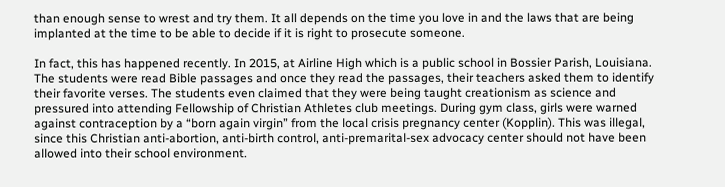than enough sense to wrest and try them. It all depends on the time you love in and the laws that are being implanted at the time to be able to decide if it is right to prosecute someone.

In fact, this has happened recently. In 2015, at Airline High which is a public school in Bossier Parish, Louisiana. The students were read Bible passages and once they read the passages, their teachers asked them to identify their favorite verses. The students even claimed that they were being taught creationism as science and pressured into attending Fellowship of Christian Athletes club meetings. During gym class, girls were warned against contraception by a “born again virgin” from the local crisis pregnancy center (Kopplin). This was illegal, since this Christian anti-abortion, anti-birth control, anti-premarital-sex advocacy center should not have been allowed into their school environment.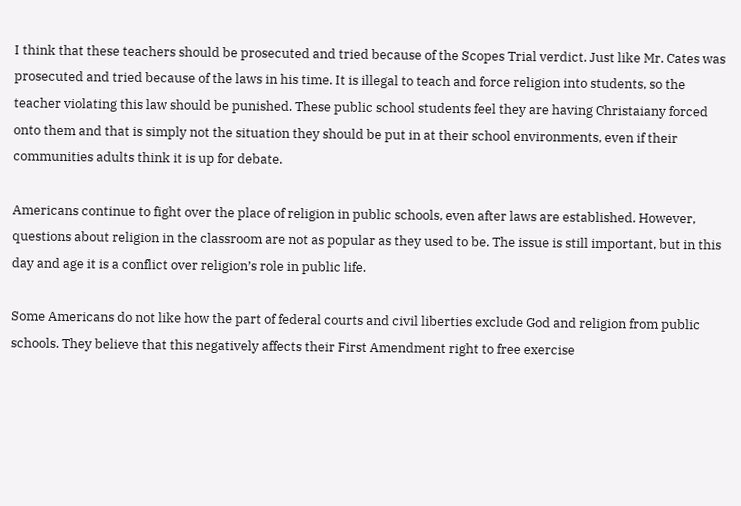I think that these teachers should be prosecuted and tried because of the Scopes Trial verdict. Just like Mr. Cates was prosecuted and tried because of the laws in his time. It is illegal to teach and force religion into students, so the teacher violating this law should be punished. These public school students feel they are having Christaiany forced onto them and that is simply not the situation they should be put in at their school environments, even if their communities adults think it is up for debate.

Americans continue to fight over the place of religion in public schools, even after laws are established. However, questions about religion in the classroom are not as popular as they used to be. The issue is still important, but in this day and age it is a conflict over religion’s role in public life.

Some Americans do not like how the part of federal courts and civil liberties exclude God and religion from public schools. They believe that this negatively affects their First Amendment right to free exercise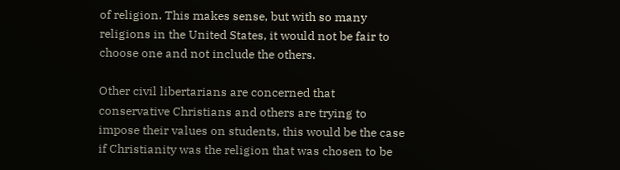of religion. This makes sense, but with so many religions in the United States, it would not be fair to choose one and not include the others.

Other civil libertarians are concerned that conservative Christians and others are trying to impose their values on students, this would be the case if Christianity was the religion that was chosen to be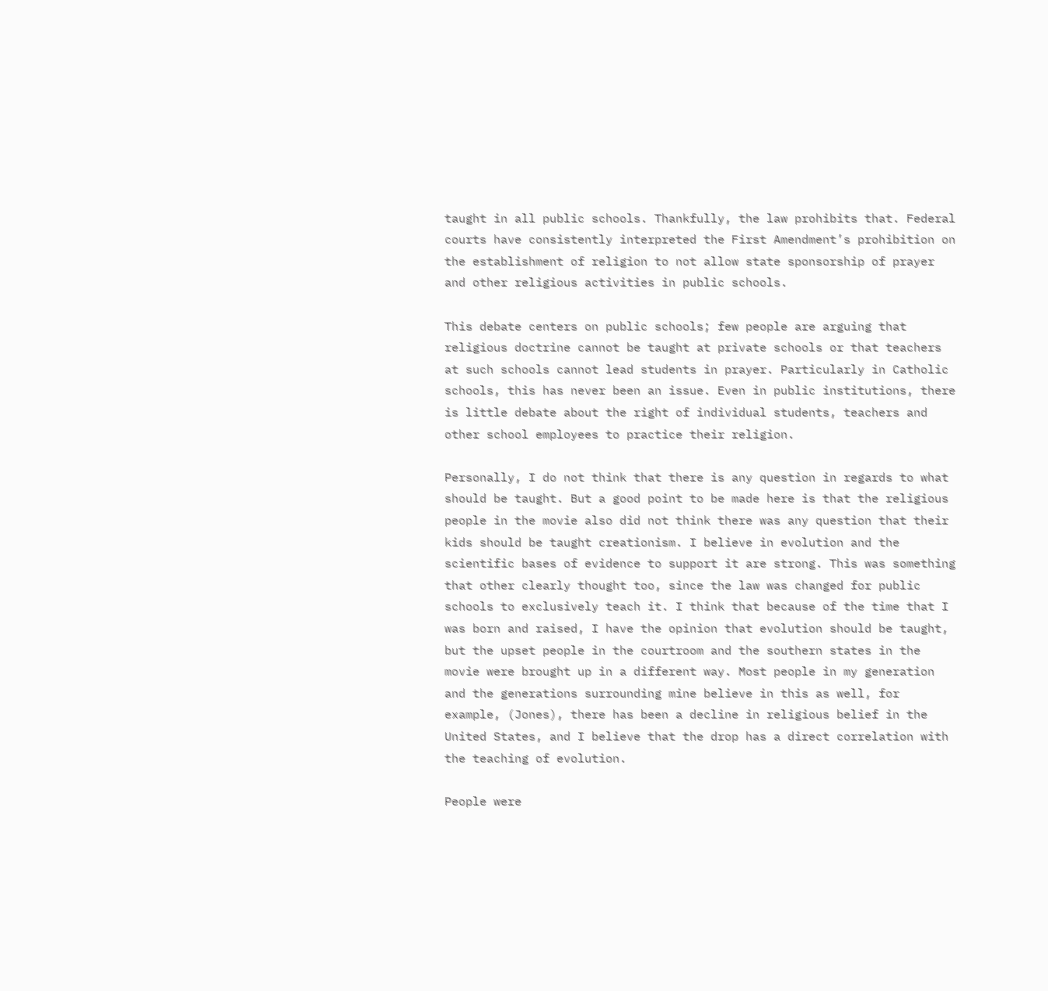taught in all public schools. Thankfully, the law prohibits that. Federal courts have consistently interpreted the First Amendment’s prohibition on the establishment of religion to not allow state sponsorship of prayer and other religious activities in public schools.

This debate centers on public schools; few people are arguing that religious doctrine cannot be taught at private schools or that teachers at such schools cannot lead students in prayer. Particularly in Catholic schools, this has never been an issue. Even in public institutions, there is little debate about the right of individual students, teachers and other school employees to practice their religion.

Personally, I do not think that there is any question in regards to what should be taught. But a good point to be made here is that the religious people in the movie also did not think there was any question that their kids should be taught creationism. I believe in evolution and the scientific bases of evidence to support it are strong. This was something that other clearly thought too, since the law was changed for public schools to exclusively teach it. I think that because of the time that I was born and raised, I have the opinion that evolution should be taught, but the upset people in the courtroom and the southern states in the movie were brought up in a different way. Most people in my generation and the generations surrounding mine believe in this as well, for example, (Jones), there has been a decline in religious belief in the United States, and I believe that the drop has a direct correlation with the teaching of evolution.

People were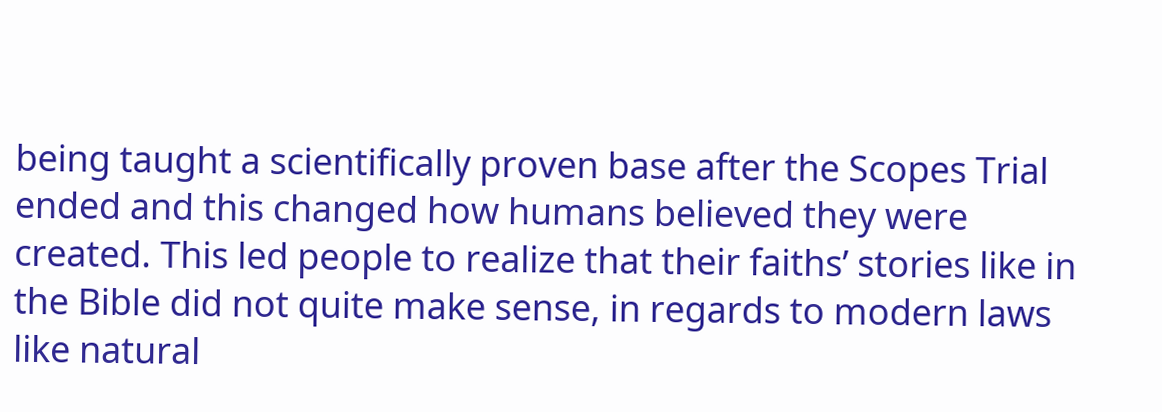being taught a scientifically proven base after the Scopes Trial ended and this changed how humans believed they were created. This led people to realize that their faiths’ stories like in the Bible did not quite make sense, in regards to modern laws like natural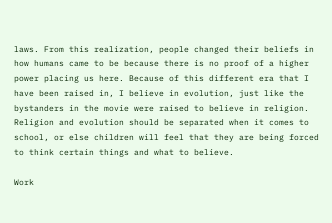laws. From this realization, people changed their beliefs in how humans came to be because there is no proof of a higher power placing us here. Because of this different era that I have been raised in, I believe in evolution, just like the bystanders in the movie were raised to believe in religion. Religion and evolution should be separated when it comes to school, or else children will feel that they are being forced to think certain things and what to believe.

Work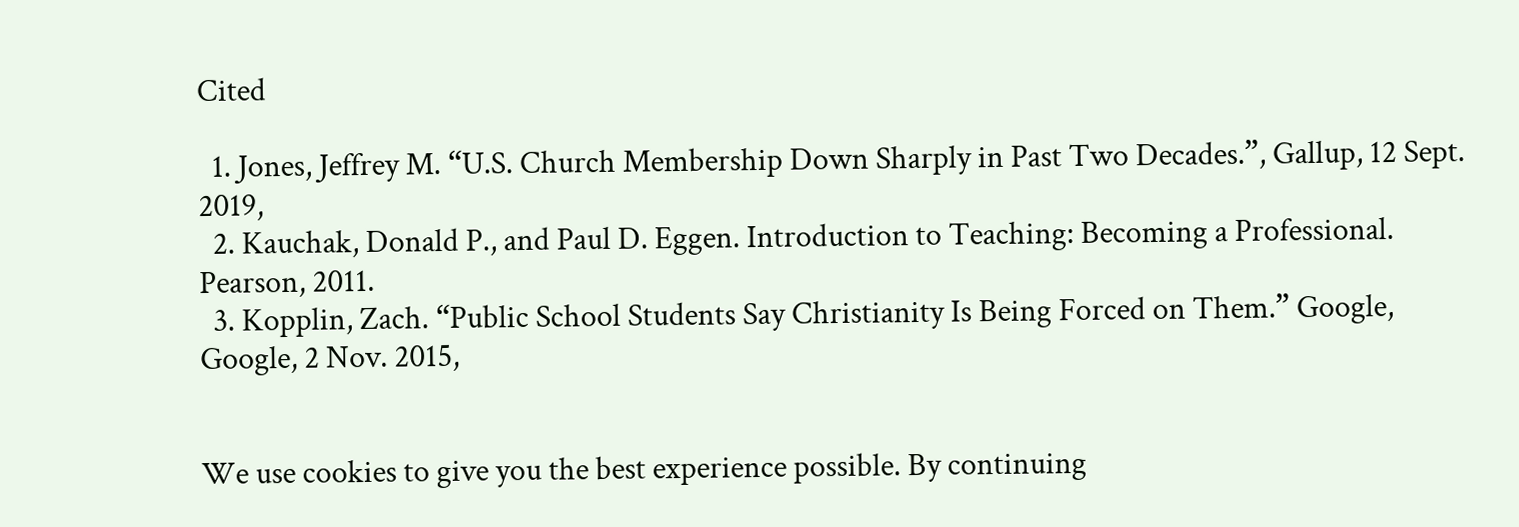Cited

  1. Jones, Jeffrey M. “U.S. Church Membership Down Sharply in Past Two Decades.”, Gallup, 12 Sept. 2019,
  2. Kauchak, Donald P., and Paul D. Eggen. Introduction to Teaching: Becoming a Professional. Pearson, 2011.
  3. Kopplin, Zach. “Public School Students Say Christianity Is Being Forced on Them.” Google, Google, 2 Nov. 2015,


We use cookies to give you the best experience possible. By continuing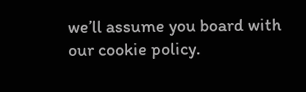we’ll assume you board with our cookie policy.